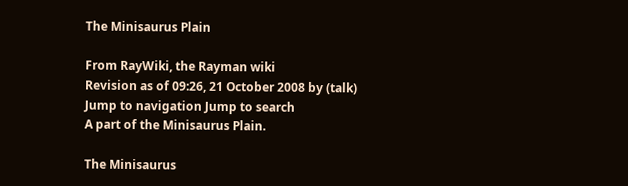The Minisaurus Plain

From RayWiki, the Rayman wiki
Revision as of 09:26, 21 October 2008 by (talk)
Jump to navigation Jump to search
A part of the Minisaurus Plain.

The Minisaurus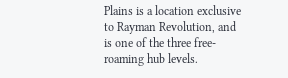Plains is a location exclusive to Rayman Revolution, and is one of the three free-roaming hub levels.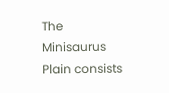The Minisaurus Plain consists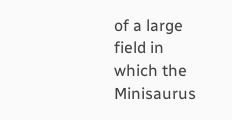of a large field in which the Minisaurus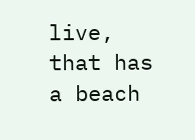live, that has a beach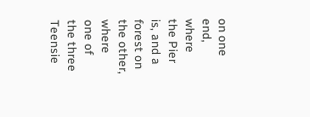on one end, where the Pier is, and a forest on the other, where one of the three Teensie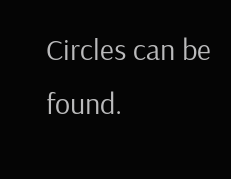Circles can be found.